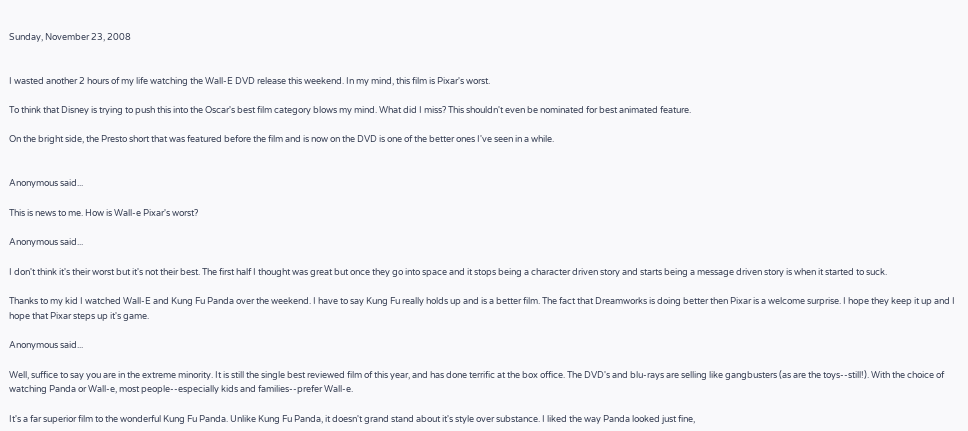Sunday, November 23, 2008


I wasted another 2 hours of my life watching the Wall-E DVD release this weekend. In my mind, this film is Pixar's worst.

To think that Disney is trying to push this into the Oscar's best film category blows my mind. What did I miss? This shouldn't even be nominated for best animated feature.

On the bright side, the Presto short that was featured before the film and is now on the DVD is one of the better ones I've seen in a while.


Anonymous said...

This is news to me. How is Wall-e Pixar's worst?

Anonymous said...

I don't think it's their worst but it's not their best. The first half I thought was great but once they go into space and it stops being a character driven story and starts being a message driven story is when it started to suck.

Thanks to my kid I watched Wall-E and Kung Fu Panda over the weekend. I have to say Kung Fu really holds up and is a better film. The fact that Dreamworks is doing better then Pixar is a welcome surprise. I hope they keep it up and I hope that Pixar steps up it's game.

Anonymous said...

Well, suffice to say you are in the extreme minority. It is still the single best reviewed film of this year, and has done terrific at the box office. The DVD's and blu-rays are selling like gangbusters (as are the toys--still!). With the choice of watching Panda or Wall-e, most people--especially kids and families--prefer Wall-e.

It's a far superior film to the wonderful Kung Fu Panda. Unlike Kung Fu Panda, it doesn't grand stand about it's style over substance. I liked the way Panda looked just fine,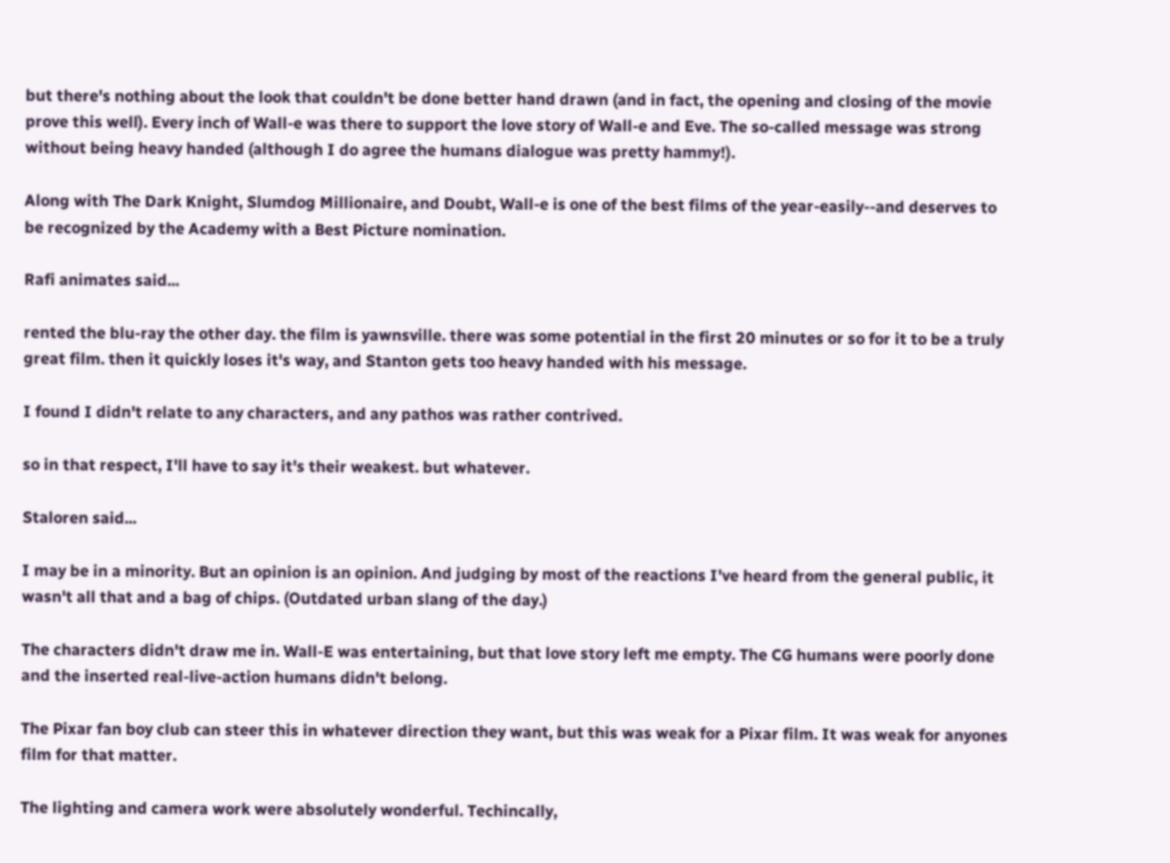but there's nothing about the look that couldn't be done better hand drawn (and in fact, the opening and closing of the movie prove this well). Every inch of Wall-e was there to support the love story of Wall-e and Eve. The so-called message was strong without being heavy handed (although I do agree the humans dialogue was pretty hammy!).

Along with The Dark Knight, Slumdog Millionaire, and Doubt, Wall-e is one of the best films of the year-easily--and deserves to be recognized by the Academy with a Best Picture nomination.

Rafi animates said...

rented the blu-ray the other day. the film is yawnsville. there was some potential in the first 20 minutes or so for it to be a truly great film. then it quickly loses it's way, and Stanton gets too heavy handed with his message.

I found I didn't relate to any characters, and any pathos was rather contrived.

so in that respect, I'll have to say it's their weakest. but whatever.

Staloren said...

I may be in a minority. But an opinion is an opinion. And judging by most of the reactions I've heard from the general public, it wasn't all that and a bag of chips. (Outdated urban slang of the day.)

The characters didn't draw me in. Wall-E was entertaining, but that love story left me empty. The CG humans were poorly done and the inserted real-live-action humans didn't belong.

The Pixar fan boy club can steer this in whatever direction they want, but this was weak for a Pixar film. It was weak for anyones film for that matter.

The lighting and camera work were absolutely wonderful. Techincally,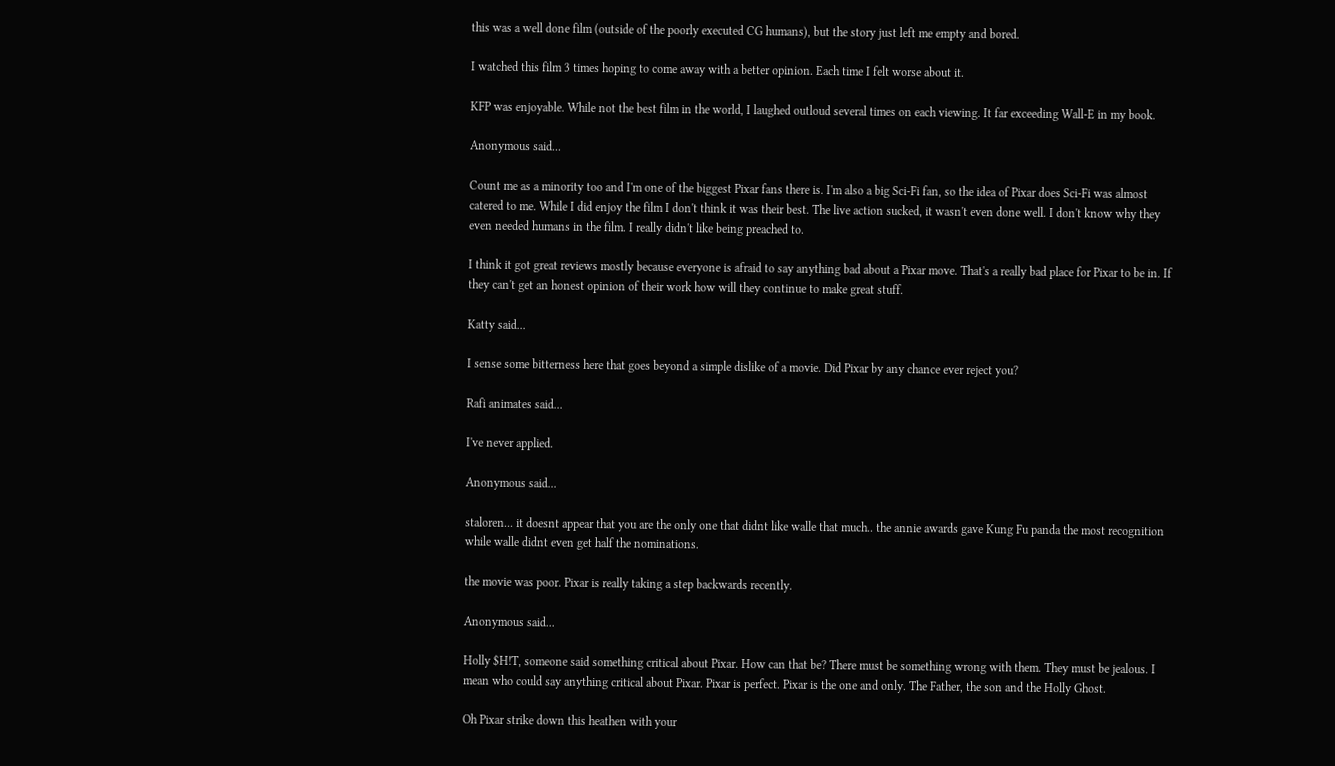this was a well done film (outside of the poorly executed CG humans), but the story just left me empty and bored.

I watched this film 3 times hoping to come away with a better opinion. Each time I felt worse about it.

KFP was enjoyable. While not the best film in the world, I laughed outloud several times on each viewing. It far exceeding Wall-E in my book.

Anonymous said...

Count me as a minority too and I'm one of the biggest Pixar fans there is. I'm also a big Sci-Fi fan, so the idea of Pixar does Sci-Fi was almost catered to me. While I did enjoy the film I don't think it was their best. The live action sucked, it wasn't even done well. I don't know why they even needed humans in the film. I really didn't like being preached to.

I think it got great reviews mostly because everyone is afraid to say anything bad about a Pixar move. That's a really bad place for Pixar to be in. If they can't get an honest opinion of their work how will they continue to make great stuff.

Katty said...

I sense some bitterness here that goes beyond a simple dislike of a movie. Did Pixar by any chance ever reject you?

Rafi animates said...

I've never applied.

Anonymous said...

staloren... it doesnt appear that you are the only one that didnt like walle that much.. the annie awards gave Kung Fu panda the most recognition while walle didnt even get half the nominations.

the movie was poor. Pixar is really taking a step backwards recently.

Anonymous said...

Holly $H!T, someone said something critical about Pixar. How can that be? There must be something wrong with them. They must be jealous. I mean who could say anything critical about Pixar. Pixar is perfect. Pixar is the one and only. The Father, the son and the Holly Ghost.

Oh Pixar strike down this heathen with your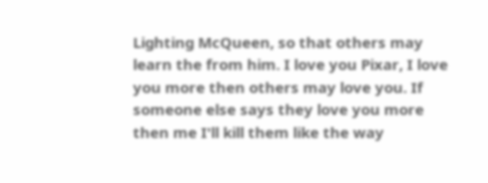Lighting McQueen, so that others may learn the from him. I love you Pixar, I love you more then others may love you. If someone else says they love you more then me I'll kill them like the way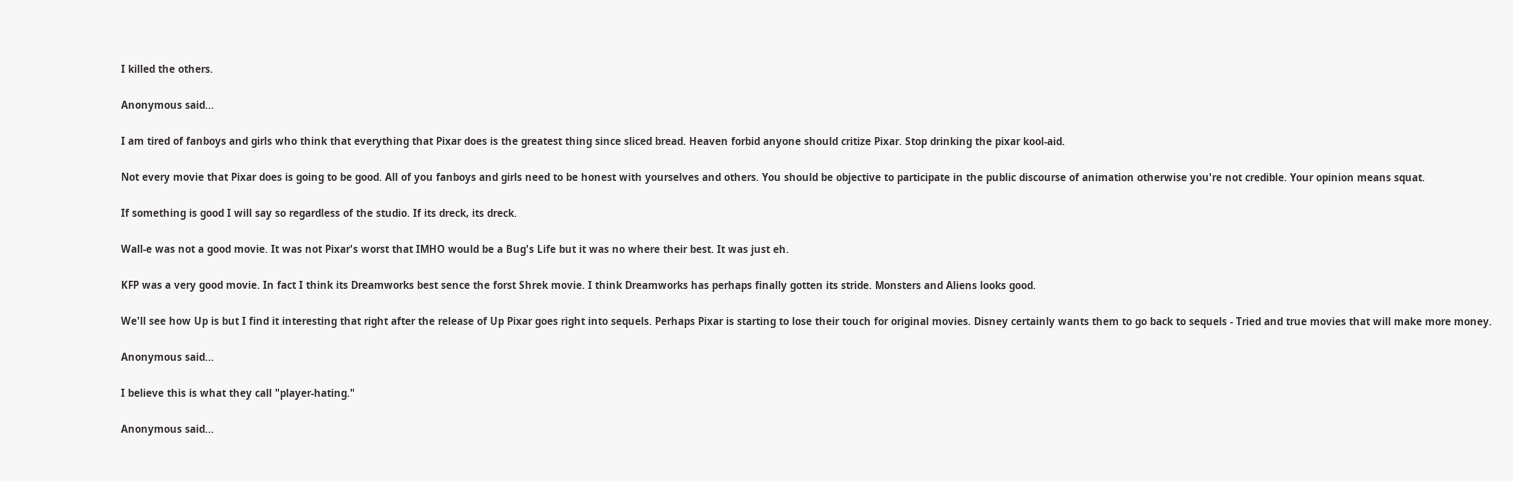I killed the others.

Anonymous said...

I am tired of fanboys and girls who think that everything that Pixar does is the greatest thing since sliced bread. Heaven forbid anyone should critize Pixar. Stop drinking the pixar kool-aid.

Not every movie that Pixar does is going to be good. All of you fanboys and girls need to be honest with yourselves and others. You should be objective to participate in the public discourse of animation otherwise you're not credible. Your opinion means squat.

If something is good I will say so regardless of the studio. If its dreck, its dreck.

Wall-e was not a good movie. It was not Pixar's worst that IMHO would be a Bug's Life but it was no where their best. It was just eh.

KFP was a very good movie. In fact I think its Dreamworks best sence the forst Shrek movie. I think Dreamworks has perhaps finally gotten its stride. Monsters and Aliens looks good.

We'll see how Up is but I find it interesting that right after the release of Up Pixar goes right into sequels. Perhaps Pixar is starting to lose their touch for original movies. Disney certainly wants them to go back to sequels - Tried and true movies that will make more money.

Anonymous said...

I believe this is what they call "player-hating."

Anonymous said...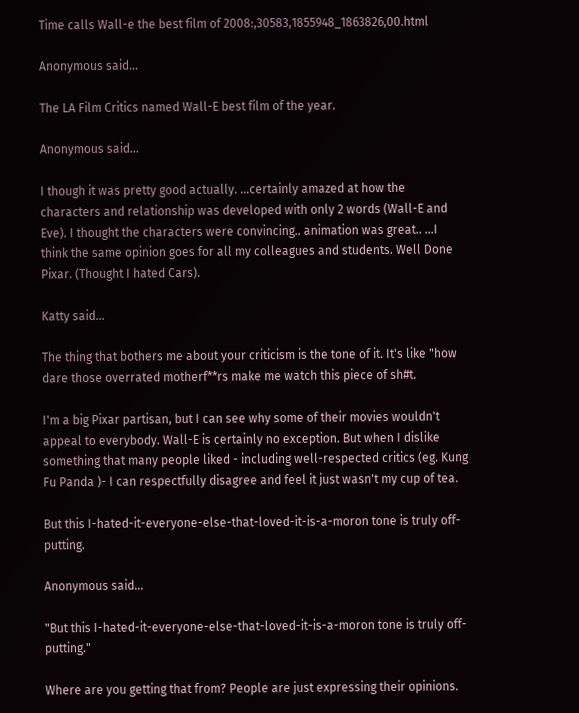Time calls Wall-e the best film of 2008:,30583,1855948_1863826,00.html

Anonymous said...

The LA Film Critics named Wall-E best film of the year.

Anonymous said...

I though it was pretty good actually. ...certainly amazed at how the characters and relationship was developed with only 2 words (Wall-E and Eve). I thought the characters were convincing.. animation was great.. ...I think the same opinion goes for all my colleagues and students. Well Done Pixar. (Thought I hated Cars).

Katty said...

The thing that bothers me about your criticism is the tone of it. It's like "how dare those overrated motherf**rs make me watch this piece of sh#t.

I'm a big Pixar partisan, but I can see why some of their movies wouldn't appeal to everybody. Wall-E is certainly no exception. But when I dislike something that many people liked - including well-respected critics (eg. Kung Fu Panda )- I can respectfully disagree and feel it just wasn't my cup of tea.

But this I-hated-it-everyone-else-that-loved-it-is-a-moron tone is truly off-putting.

Anonymous said...

"But this I-hated-it-everyone-else-that-loved-it-is-a-moron tone is truly off-putting."

Where are you getting that from? People are just expressing their opinions.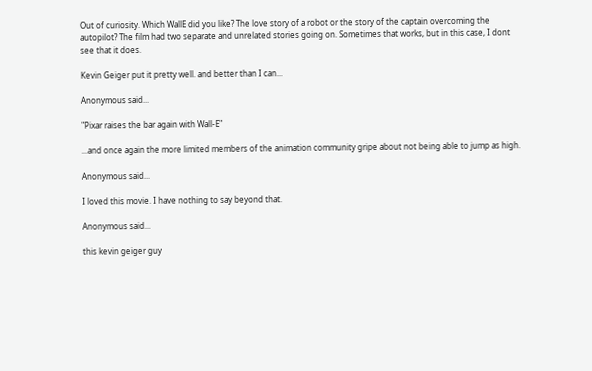Out of curiosity. Which WallE did you like? The love story of a robot or the story of the captain overcoming the autopilot? The film had two separate and unrelated stories going on. Sometimes that works, but in this case, I dont see that it does.

Kevin Geiger put it pretty well. and better than I can...

Anonymous said...

"Pixar raises the bar again with Wall-E"

...and once again the more limited members of the animation community gripe about not being able to jump as high.

Anonymous said...

I loved this movie. I have nothing to say beyond that.

Anonymous said...

this kevin geiger guy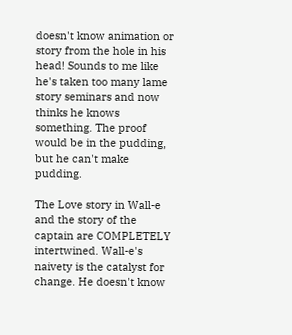doesn't know animation or story from the hole in his head! Sounds to me like he's taken too many lame story seminars and now thinks he knows something. The proof would be in the pudding, but he can't make pudding.

The Love story in Wall-e and the story of the captain are COMPLETELY intertwined. Wall-e's naivety is the catalyst for change. He doesn't know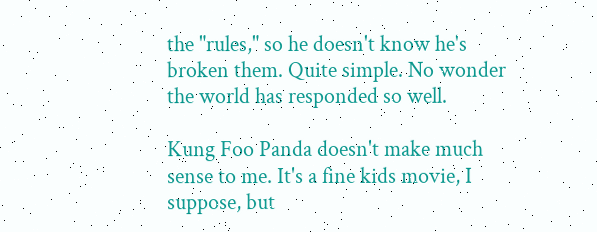the "rules," so he doesn't know he's broken them. Quite simple. No wonder the world has responded so well.

Kung Foo Panda doesn't make much sense to me. It's a fine kids movie, I suppose, but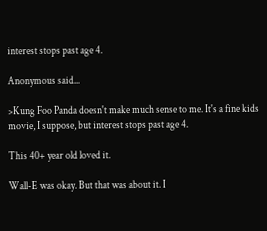interest stops past age 4.

Anonymous said...

>Kung Foo Panda doesn't make much sense to me. It's a fine kids movie, I suppose, but interest stops past age 4.

This 40+ year old loved it.

Wall-E was okay. But that was about it. I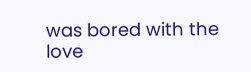was bored with the love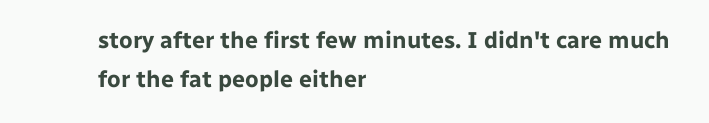story after the first few minutes. I didn't care much for the fat people either